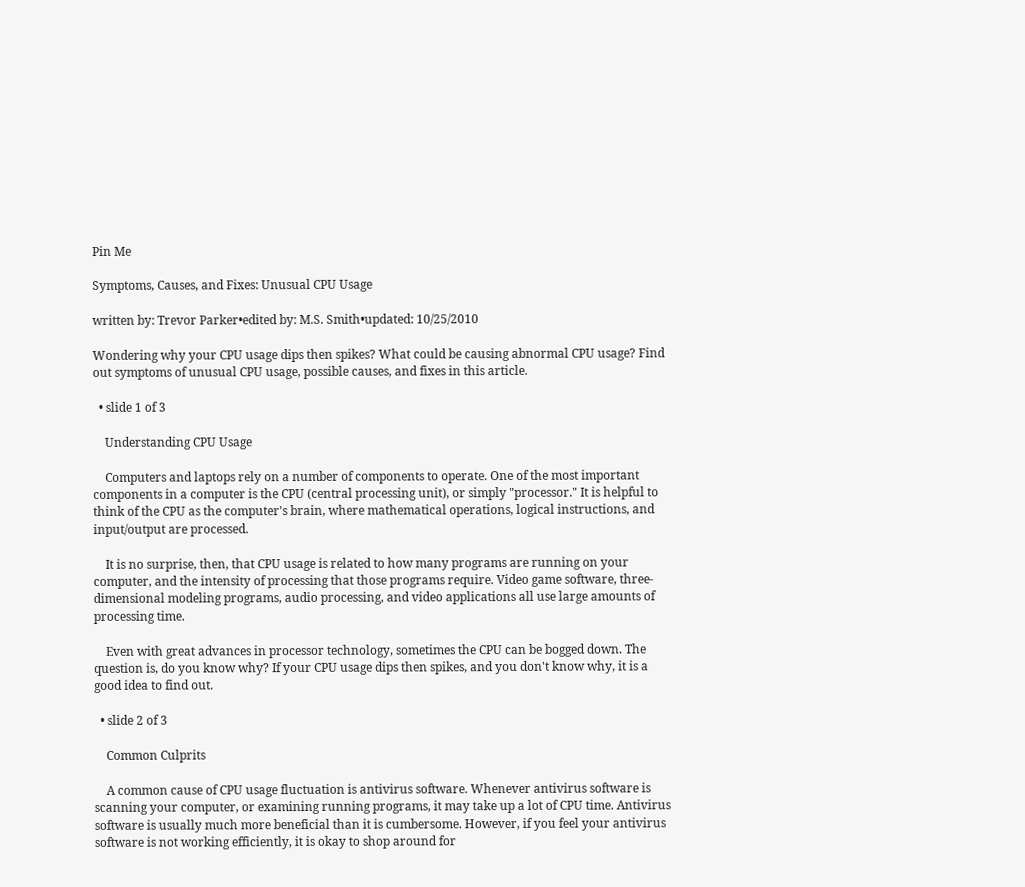Pin Me

Symptoms, Causes, and Fixes: Unusual CPU Usage

written by: Trevor Parker•edited by: M.S. Smith•updated: 10/25/2010

Wondering why your CPU usage dips then spikes? What could be causing abnormal CPU usage? Find out symptoms of unusual CPU usage, possible causes, and fixes in this article.

  • slide 1 of 3

    Understanding CPU Usage

    Computers and laptops rely on a number of components to operate. One of the most important components in a computer is the CPU (central processing unit), or simply "processor." It is helpful to think of the CPU as the computer's brain, where mathematical operations, logical instructions, and input/output are processed.

    It is no surprise, then, that CPU usage is related to how many programs are running on your computer, and the intensity of processing that those programs require. Video game software, three-dimensional modeling programs, audio processing, and video applications all use large amounts of processing time.

    Even with great advances in processor technology, sometimes the CPU can be bogged down. The question is, do you know why? If your CPU usage dips then spikes, and you don't know why, it is a good idea to find out.

  • slide 2 of 3

    Common Culprits

    A common cause of CPU usage fluctuation is antivirus software. Whenever antivirus software is scanning your computer, or examining running programs, it may take up a lot of CPU time. Antivirus software is usually much more beneficial than it is cumbersome. However, if you feel your antivirus software is not working efficiently, it is okay to shop around for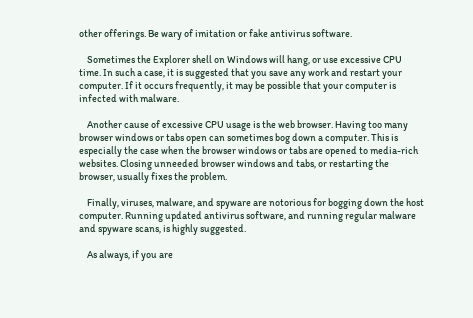other offerings. Be wary of imitation or fake antivirus software.

    Sometimes the Explorer shell on Windows will hang, or use excessive CPU time. In such a case, it is suggested that you save any work and restart your computer. If it occurs frequently, it may be possible that your computer is infected with malware.

    Another cause of excessive CPU usage is the web browser. Having too many browser windows or tabs open can sometimes bog down a computer. This is especially the case when the browser windows or tabs are opened to media-rich websites. Closing unneeded browser windows and tabs, or restarting the browser, usually fixes the problem.

    Finally, viruses, malware, and spyware are notorious for bogging down the host computer. Running updated antivirus software, and running regular malware and spyware scans, is highly suggested.

    As always, if you are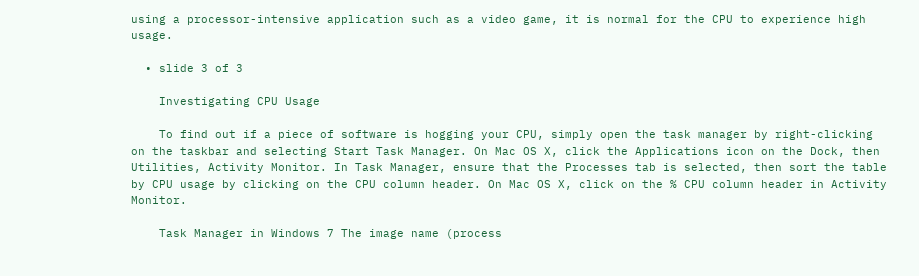using a processor-intensive application such as a video game, it is normal for the CPU to experience high usage.

  • slide 3 of 3

    Investigating CPU Usage

    To find out if a piece of software is hogging your CPU, simply open the task manager by right-clicking on the taskbar and selecting Start Task Manager. On Mac OS X, click the Applications icon on the Dock, then Utilities, Activity Monitor. In Task Manager, ensure that the Processes tab is selected, then sort the table by CPU usage by clicking on the CPU column header. On Mac OS X, click on the % CPU column header in Activity Monitor.

    Task Manager in Windows 7 The image name (process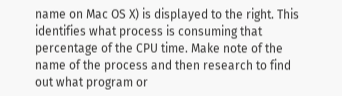name on Mac OS X) is displayed to the right. This identifies what process is consuming that percentage of the CPU time. Make note of the name of the process and then research to find out what program or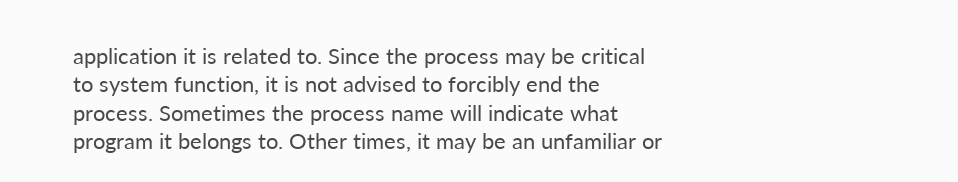application it is related to. Since the process may be critical to system function, it is not advised to forcibly end the process. Sometimes the process name will indicate what program it belongs to. Other times, it may be an unfamiliar or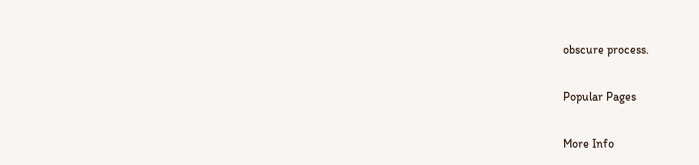obscure process.

Popular Pages

More Info